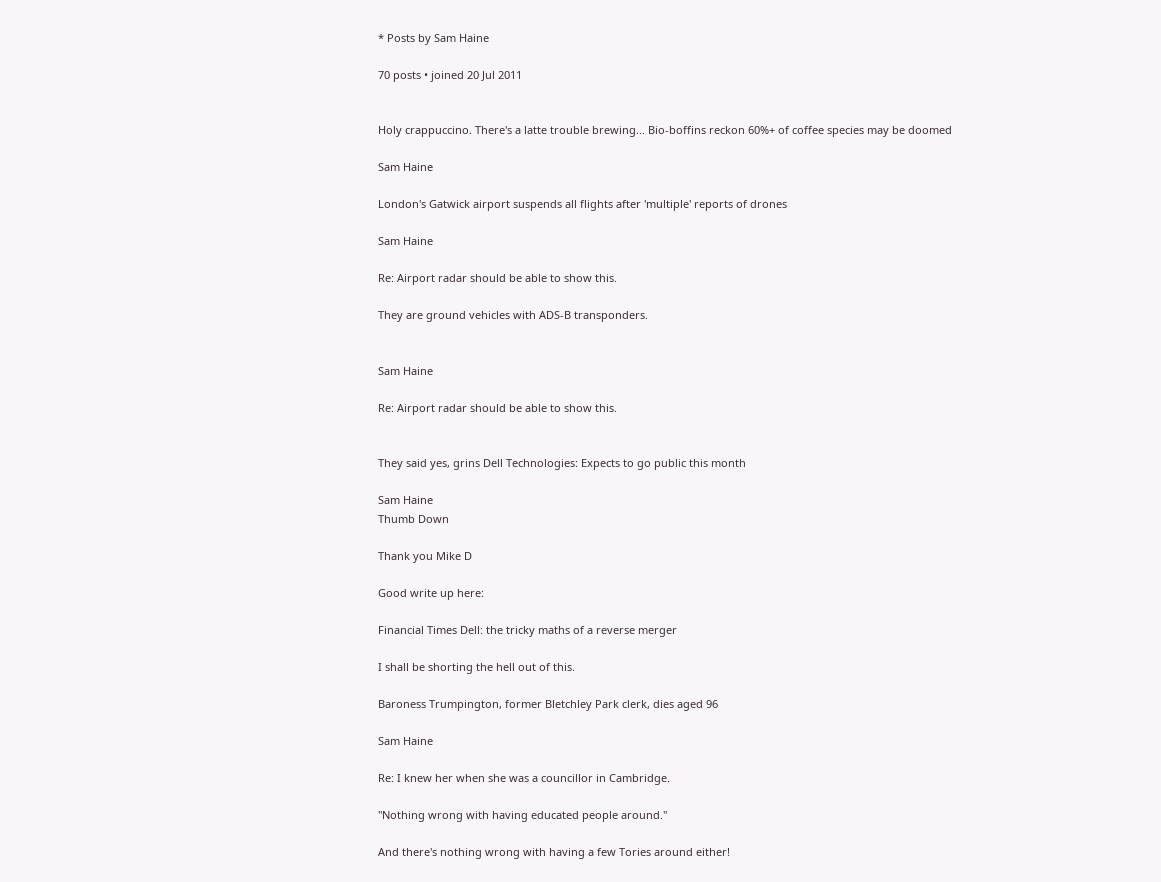* Posts by Sam Haine

70 posts • joined 20 Jul 2011


Holy crappuccino. There's a latte trouble brewing... Bio-boffins reckon 60%+ of coffee species may be doomed

Sam Haine

London's Gatwick airport suspends all flights after 'multiple' reports of drones

Sam Haine

Re: Airport radar should be able to show this.

They are ground vehicles with ADS-B transponders.


Sam Haine

Re: Airport radar should be able to show this.


They said yes, grins Dell Technologies: Expects to go public this month

Sam Haine
Thumb Down

Thank you Mike D

Good write up here:

Financial Times Dell: the tricky maths of a reverse merger

I shall be shorting the hell out of this.

Baroness Trumpington, former Bletchley Park clerk, dies aged 96

Sam Haine

Re: I knew her when she was a councillor in Cambridge.

"Nothing wrong with having educated people around."

And there's nothing wrong with having a few Tories around either!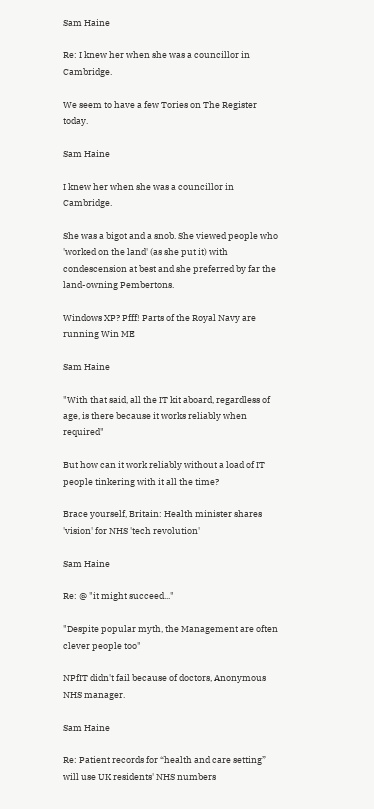Sam Haine

Re: I knew her when she was a councillor in Cambridge.

We seem to have a few Tories on The Register today.

Sam Haine

I knew her when she was a councillor in Cambridge.

She was a bigot and a snob. She viewed people who 'worked on the land' (as she put it) with condescension at best and she preferred by far the land-owning Pembertons.

Windows XP? Pfff! Parts of the Royal Navy are running Win ME

Sam Haine

"With that said, all the IT kit aboard, regardless of age, is there because it works reliably when required"

But how can it work reliably without a load of IT people tinkering with it all the time?

Brace yourself, Britain: Health minister shares 'vision' for NHS 'tech revolution'

Sam Haine

Re: @ "it might succeed..."

"Despite popular myth, the Management are often clever people too"

NPfIT didn't fail because of doctors, Anonymous NHS manager.

Sam Haine

Re: Patient records for “health and care setting” will use UK residents' NHS numbers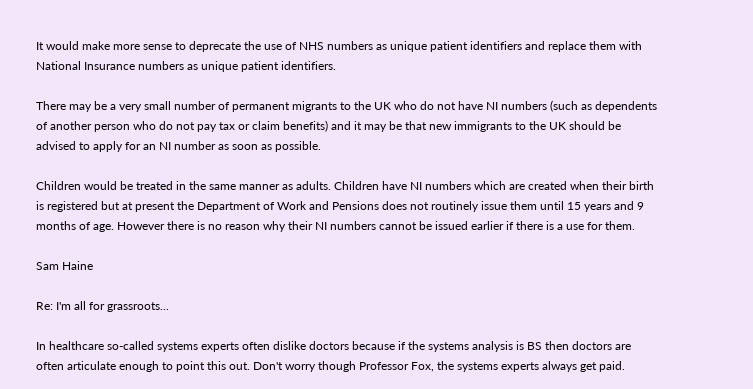It would make more sense to deprecate the use of NHS numbers as unique patient identifiers and replace them with National Insurance numbers as unique patient identifiers.

There may be a very small number of permanent migrants to the UK who do not have NI numbers (such as dependents of another person who do not pay tax or claim benefits) and it may be that new immigrants to the UK should be advised to apply for an NI number as soon as possible.

Children would be treated in the same manner as adults. Children have NI numbers which are created when their birth is registered but at present the Department of Work and Pensions does not routinely issue them until 15 years and 9 months of age. However there is no reason why their NI numbers cannot be issued earlier if there is a use for them.

Sam Haine

Re: I'm all for grassroots...

In healthcare so-called systems experts often dislike doctors because if the systems analysis is BS then doctors are often articulate enough to point this out. Don't worry though Professor Fox, the systems experts always get paid.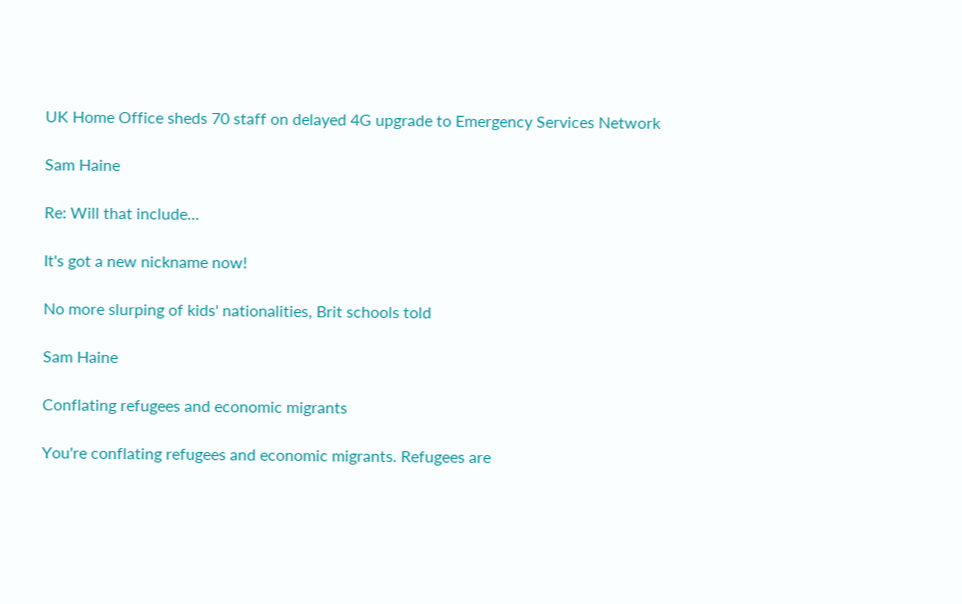UK Home Office sheds 70 staff on delayed 4G upgrade to Emergency Services Network

Sam Haine

Re: Will that include...

It's got a new nickname now!

No more slurping of kids' nationalities, Brit schools told

Sam Haine

Conflating refugees and economic migrants

You're conflating refugees and economic migrants. Refugees are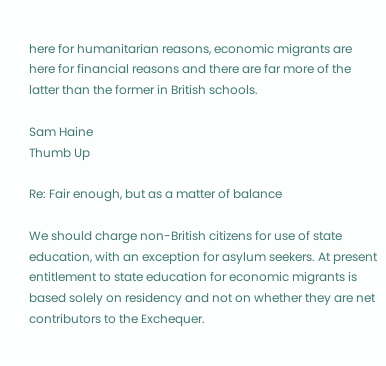here for humanitarian reasons, economic migrants are here for financial reasons and there are far more of the latter than the former in British schools.

Sam Haine
Thumb Up

Re: Fair enough, but as a matter of balance

We should charge non-British citizens for use of state education, with an exception for asylum seekers. At present entitlement to state education for economic migrants is based solely on residency and not on whether they are net contributors to the Exchequer.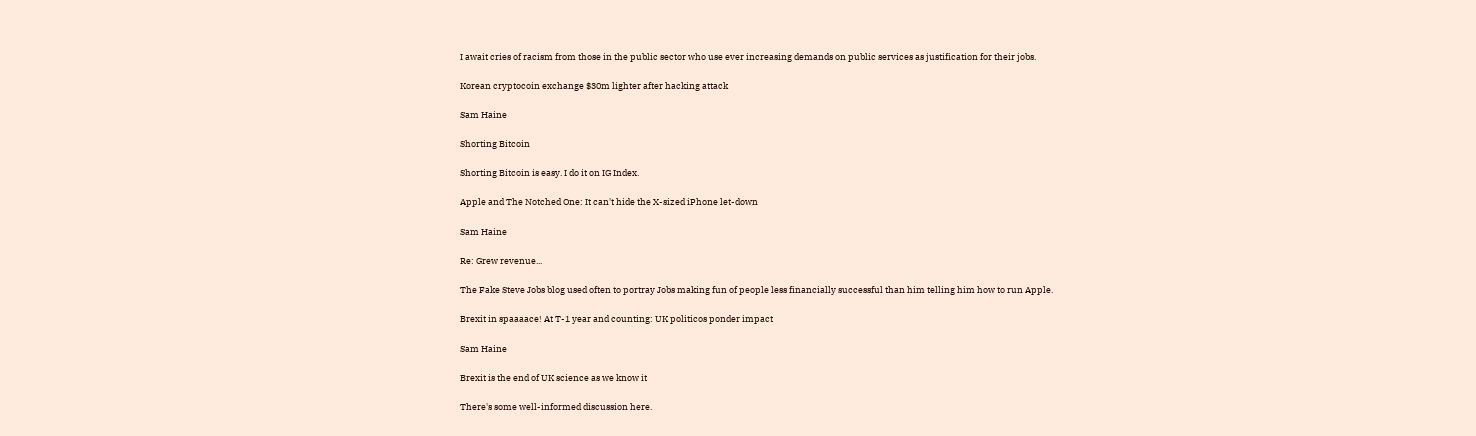I await cries of racism from those in the public sector who use ever increasing demands on public services as justification for their jobs.

Korean cryptocoin exchange $30m lighter after hacking attack

Sam Haine

Shorting Bitcoin

Shorting Bitcoin is easy. I do it on IG Index.

Apple and The Notched One: It can't hide the X-sized iPhone let-down

Sam Haine

Re: Grew revenue...

The Fake Steve Jobs blog used often to portray Jobs making fun of people less financially successful than him telling him how to run Apple.

Brexit in spaaaace! At T-1 year and counting: UK politicos ponder impact

Sam Haine

Brexit is the end of UK science as we know it

There's some well-informed discussion here.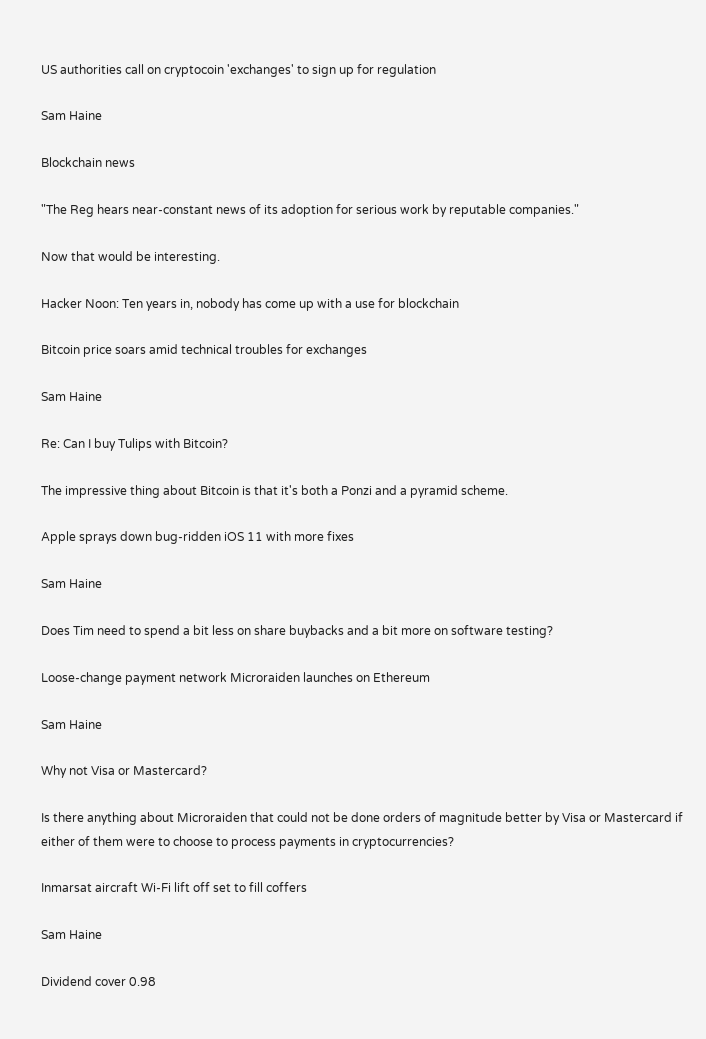US authorities call on cryptocoin 'exchanges' to sign up for regulation

Sam Haine

Blockchain news

"The Reg hears near-constant news of its adoption for serious work by reputable companies."

Now that would be interesting.

Hacker Noon: Ten years in, nobody has come up with a use for blockchain

Bitcoin price soars amid technical troubles for exchanges

Sam Haine

Re: Can I buy Tulips with Bitcoin?

The impressive thing about Bitcoin is that it's both a Ponzi and a pyramid scheme.

Apple sprays down bug-ridden iOS 11 with more fixes

Sam Haine

Does Tim need to spend a bit less on share buybacks and a bit more on software testing?

Loose-change payment network Microraiden launches on Ethereum

Sam Haine

Why not Visa or Mastercard?

Is there anything about Microraiden that could not be done orders of magnitude better by Visa or Mastercard if either of them were to choose to process payments in cryptocurrencies?

Inmarsat aircraft Wi-Fi lift off set to fill coffers

Sam Haine

Dividend cover 0.98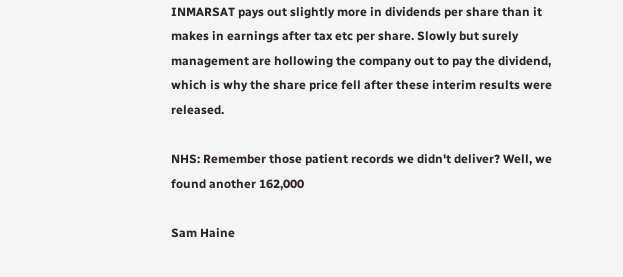INMARSAT pays out slightly more in dividends per share than it makes in earnings after tax etc per share. Slowly but surely management are hollowing the company out to pay the dividend, which is why the share price fell after these interim results were released.

NHS: Remember those patient records we didn't deliver? Well, we found another 162,000

Sam Haine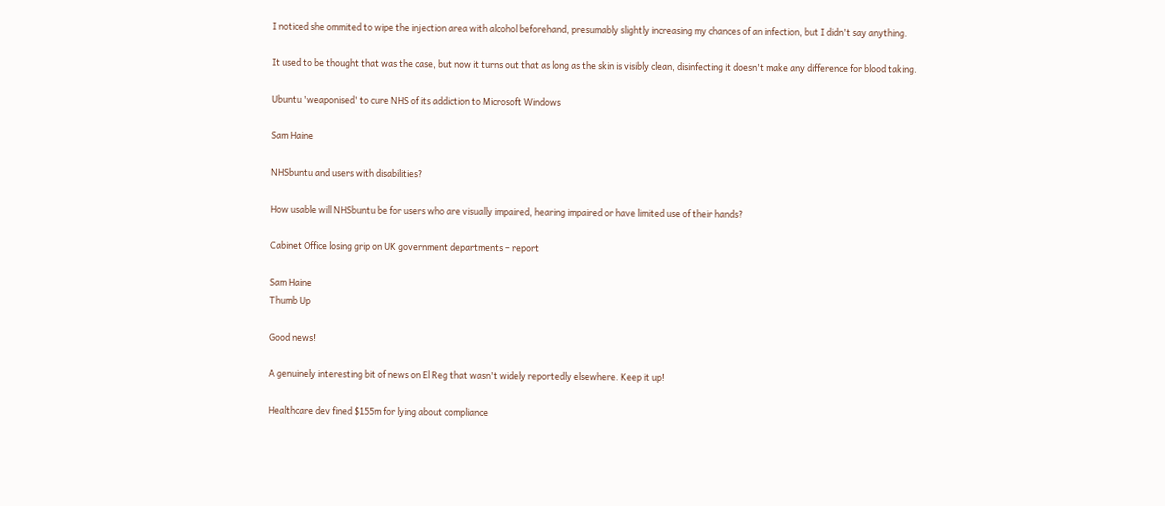I noticed she ommited to wipe the injection area with alcohol beforehand, presumably slightly increasing my chances of an infection, but I didn't say anything.

It used to be thought that was the case, but now it turns out that as long as the skin is visibly clean, disinfecting it doesn't make any difference for blood taking.

Ubuntu 'weaponised' to cure NHS of its addiction to Microsoft Windows

Sam Haine

NHSbuntu and users with disabilities?

How usable will NHSbuntu be for users who are visually impaired, hearing impaired or have limited use of their hands?

Cabinet Office losing grip on UK government departments – report

Sam Haine
Thumb Up

Good news!

A genuinely interesting bit of news on El Reg that wasn't widely reportedly elsewhere. Keep it up!

Healthcare dev fined $155m for lying about compliance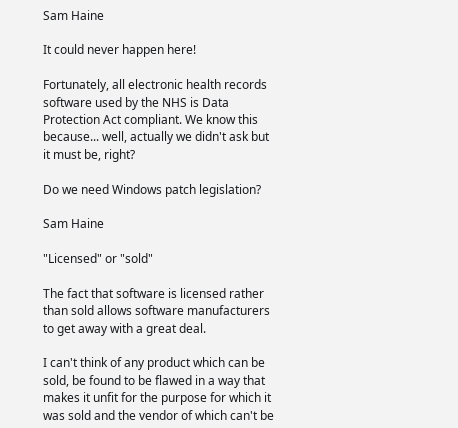Sam Haine

It could never happen here!

Fortunately, all electronic health records software used by the NHS is Data Protection Act compliant. We know this because... well, actually we didn't ask but it must be, right?

Do we need Windows patch legislation?

Sam Haine

"Licensed" or "sold"

The fact that software is licensed rather than sold allows software manufacturers to get away with a great deal.

I can't think of any product which can be sold, be found to be flawed in a way that makes it unfit for the purpose for which it was sold and the vendor of which can't be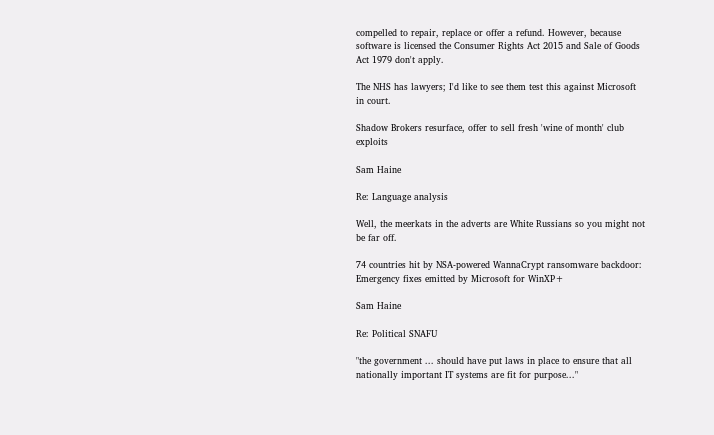compelled to repair, replace or offer a refund. However, because software is licensed the Consumer Rights Act 2015 and Sale of Goods Act 1979 don't apply.

The NHS has lawyers; I'd like to see them test this against Microsoft in court.

Shadow Brokers resurface, offer to sell fresh 'wine of month' club exploits

Sam Haine

Re: Language analysis

Well, the meerkats in the adverts are White Russians so you might not be far off.

74 countries hit by NSA-powered WannaCrypt ransomware backdoor: Emergency fixes emitted by Microsoft for WinXP+

Sam Haine

Re: Political SNAFU

"the government ... should have put laws in place to ensure that all nationally important IT systems are fit for purpose..."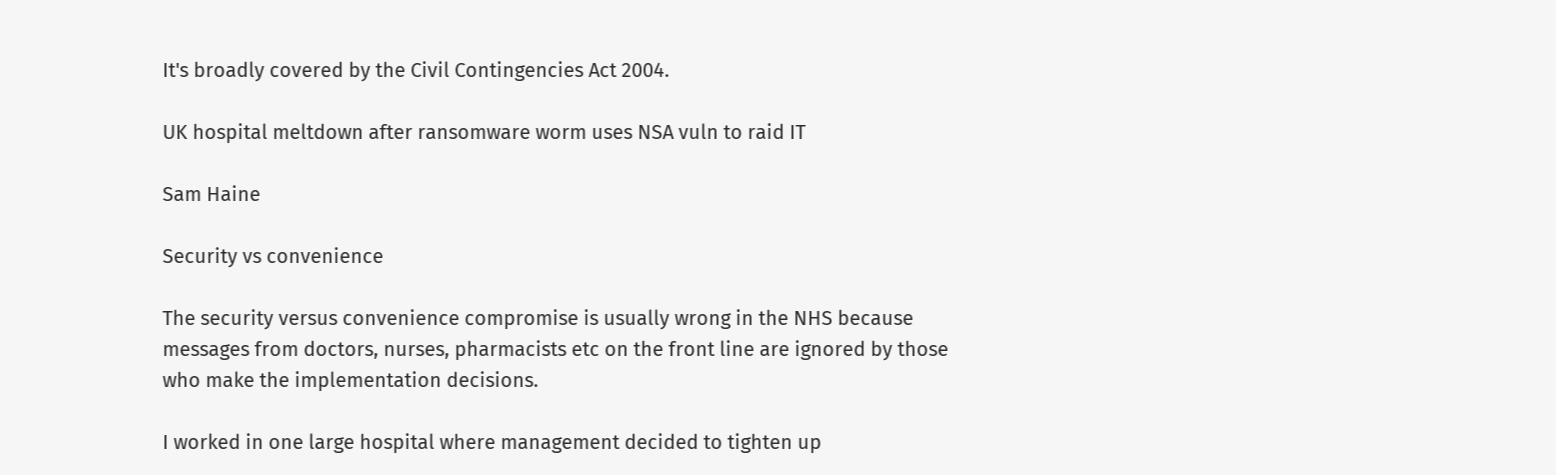It's broadly covered by the Civil Contingencies Act 2004.

UK hospital meltdown after ransomware worm uses NSA vuln to raid IT

Sam Haine

Security vs convenience

The security versus convenience compromise is usually wrong in the NHS because messages from doctors, nurses, pharmacists etc on the front line are ignored by those who make the implementation decisions.

I worked in one large hospital where management decided to tighten up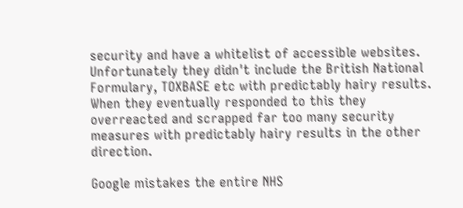security and have a whitelist of accessible websites. Unfortunately they didn't include the British National Formulary, TOXBASE etc with predictably hairy results. When they eventually responded to this they overreacted and scrapped far too many security measures with predictably hairy results in the other direction.

Google mistakes the entire NHS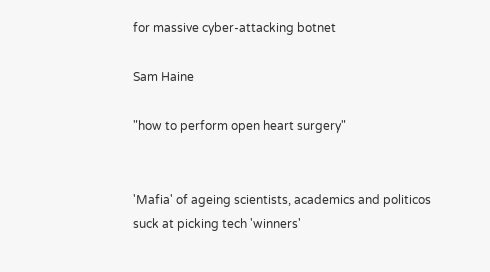for massive cyber-attacking botnet

Sam Haine

"how to perform open heart surgery"


'Mafia' of ageing scientists, academics and politicos suck at picking tech 'winners'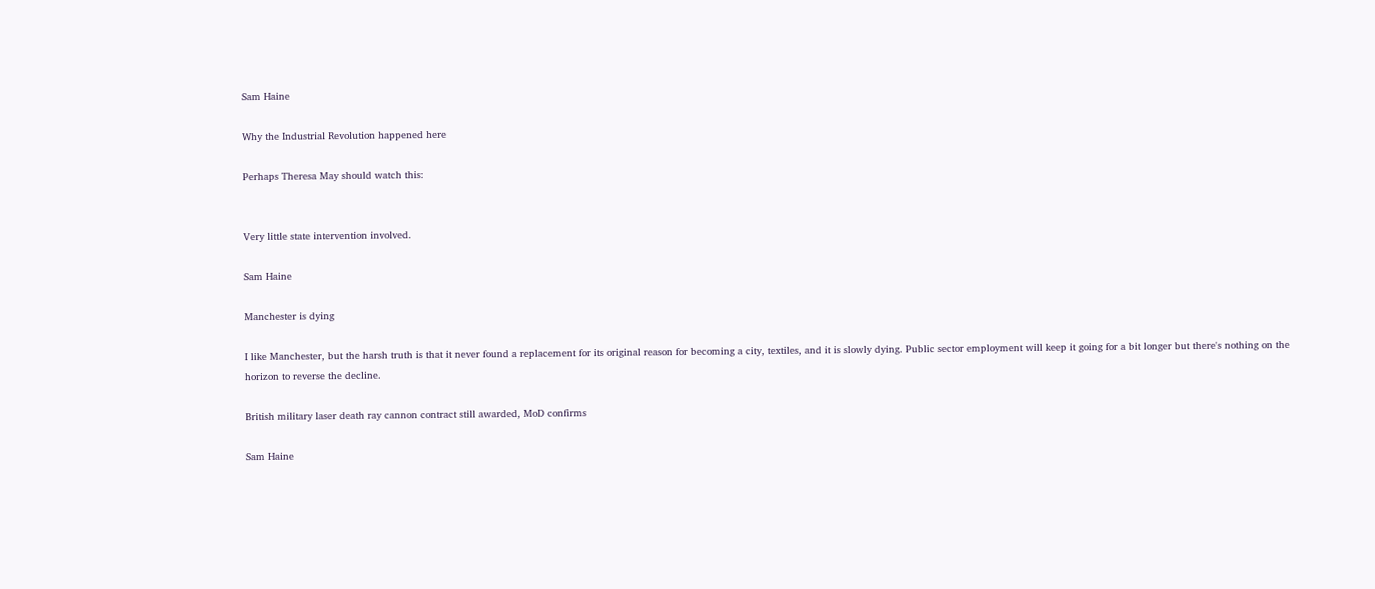Sam Haine

Why the Industrial Revolution happened here

Perhaps Theresa May should watch this:


Very little state intervention involved.

Sam Haine

Manchester is dying

I like Manchester, but the harsh truth is that it never found a replacement for its original reason for becoming a city, textiles, and it is slowly dying. Public sector employment will keep it going for a bit longer but there's nothing on the horizon to reverse the decline.

British military laser death ray cannon contract still awarded, MoD confirms

Sam Haine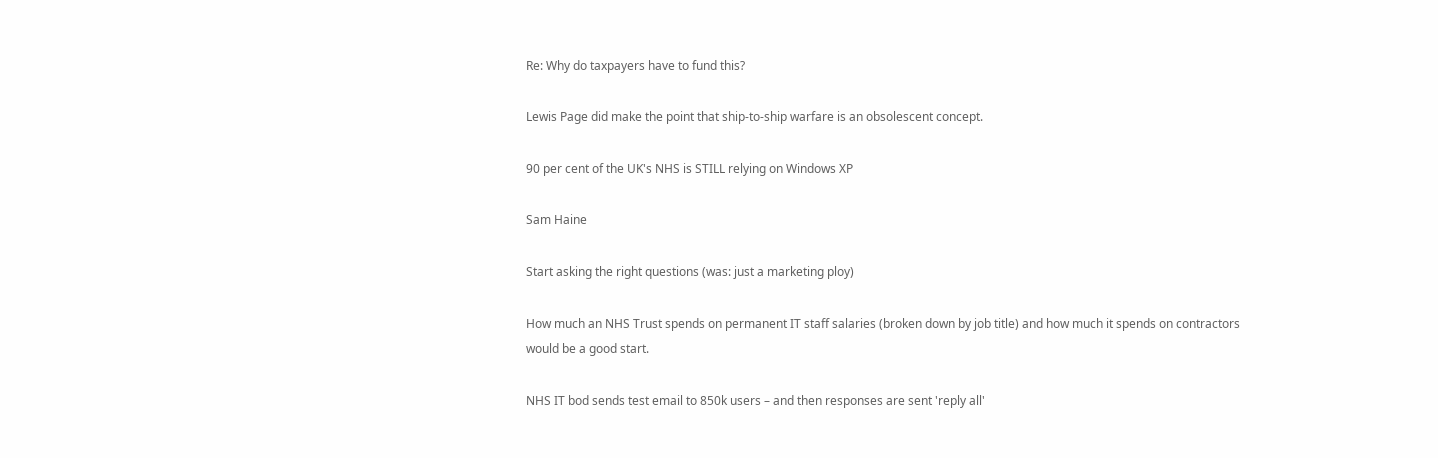Re: Why do taxpayers have to fund this?

Lewis Page did make the point that ship-to-ship warfare is an obsolescent concept.

90 per cent of the UK's NHS is STILL relying on Windows XP

Sam Haine

Start asking the right questions (was: just a marketing ploy)

How much an NHS Trust spends on permanent IT staff salaries (broken down by job title) and how much it spends on contractors would be a good start.

NHS IT bod sends test email to 850k users – and then responses are sent 'reply all'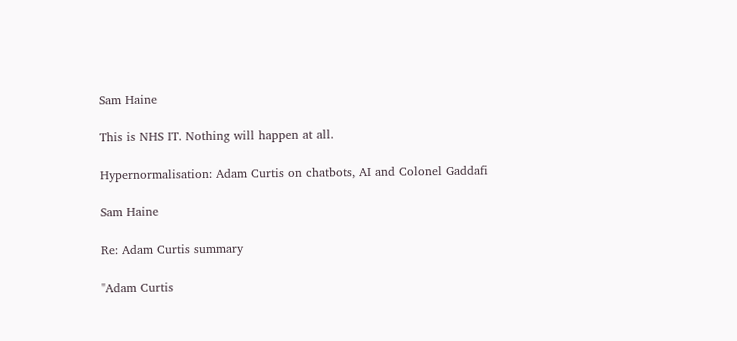Sam Haine

This is NHS IT. Nothing will happen at all.

Hypernormalisation: Adam Curtis on chatbots, AI and Colonel Gaddafi

Sam Haine

Re: Adam Curtis summary

"Adam Curtis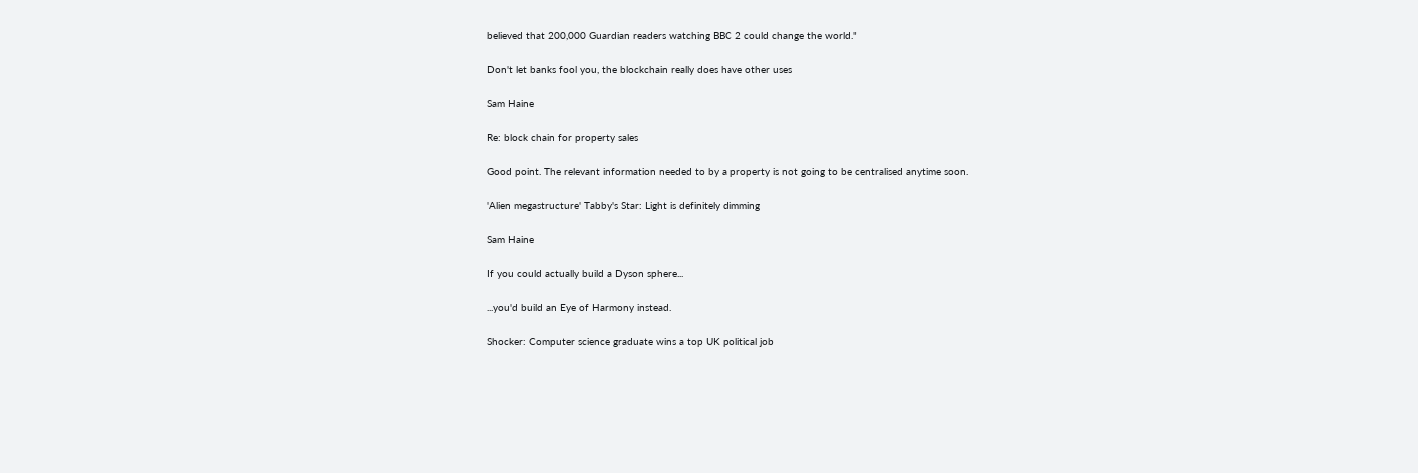believed that 200,000 Guardian readers watching BBC 2 could change the world."

Don't let banks fool you, the blockchain really does have other uses

Sam Haine

Re: block chain for property sales

Good point. The relevant information needed to by a property is not going to be centralised anytime soon.

'Alien megastructure' Tabby's Star: Light is definitely dimming

Sam Haine

If you could actually build a Dyson sphere...

...you'd build an Eye of Harmony instead.

Shocker: Computer science graduate wins a top UK political job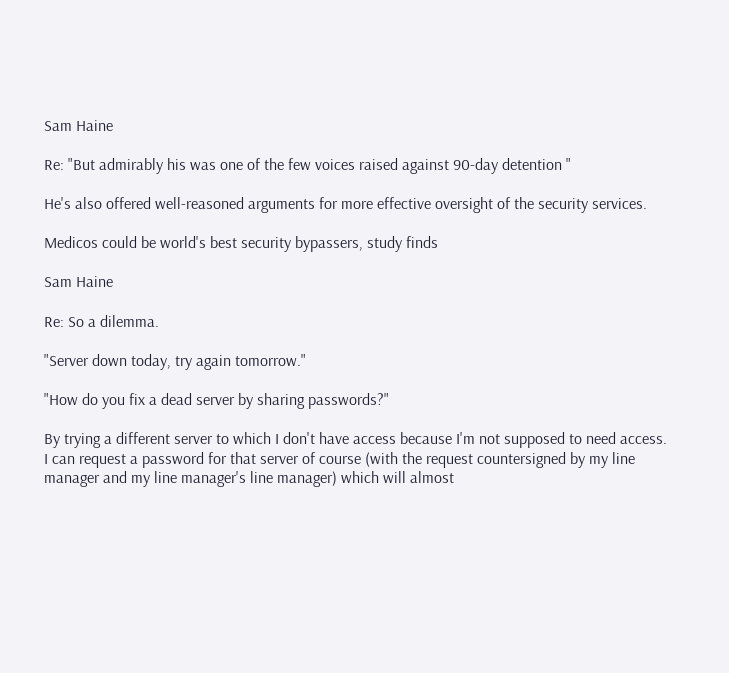Sam Haine

Re: "But admirably his was one of the few voices raised against 90-day detention "

He's also offered well-reasoned arguments for more effective oversight of the security services.

Medicos could be world's best security bypassers, study finds

Sam Haine

Re: So a dilemma.

"Server down today, try again tomorrow."

"How do you fix a dead server by sharing passwords?"

By trying a different server to which I don't have access because I'm not supposed to need access. I can request a password for that server of course (with the request countersigned by my line manager and my line manager's line manager) which will almost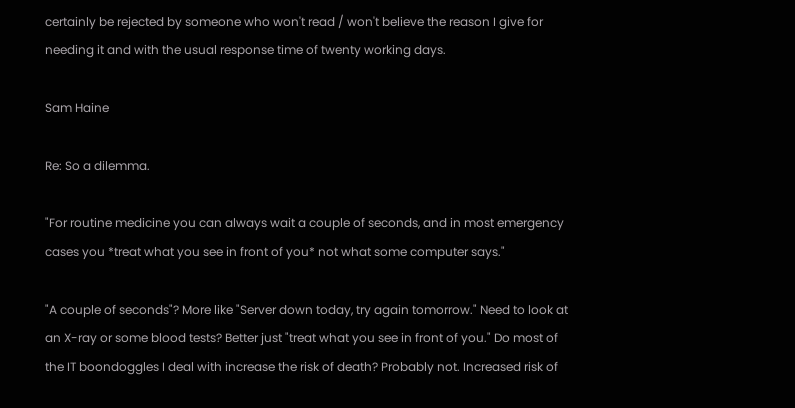certainly be rejected by someone who won't read / won't believe the reason I give for needing it and with the usual response time of twenty working days.

Sam Haine

Re: So a dilemma.

"For routine medicine you can always wait a couple of seconds, and in most emergency cases you *treat what you see in front of you* not what some computer says."

"A couple of seconds"? More like "Server down today, try again tomorrow." Need to look at an X-ray or some blood tests? Better just "treat what you see in front of you." Do most of the IT boondoggles I deal with increase the risk of death? Probably not. Increased risk of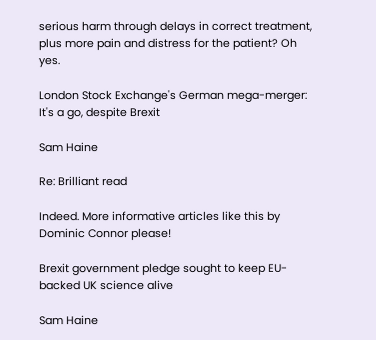serious harm through delays in correct treatment, plus more pain and distress for the patient? Oh yes.

London Stock Exchange's German mega-merger: It's a go, despite Brexit

Sam Haine

Re: Brilliant read

Indeed. More informative articles like this by Dominic Connor please!

Brexit government pledge sought to keep EU-backed UK science alive

Sam Haine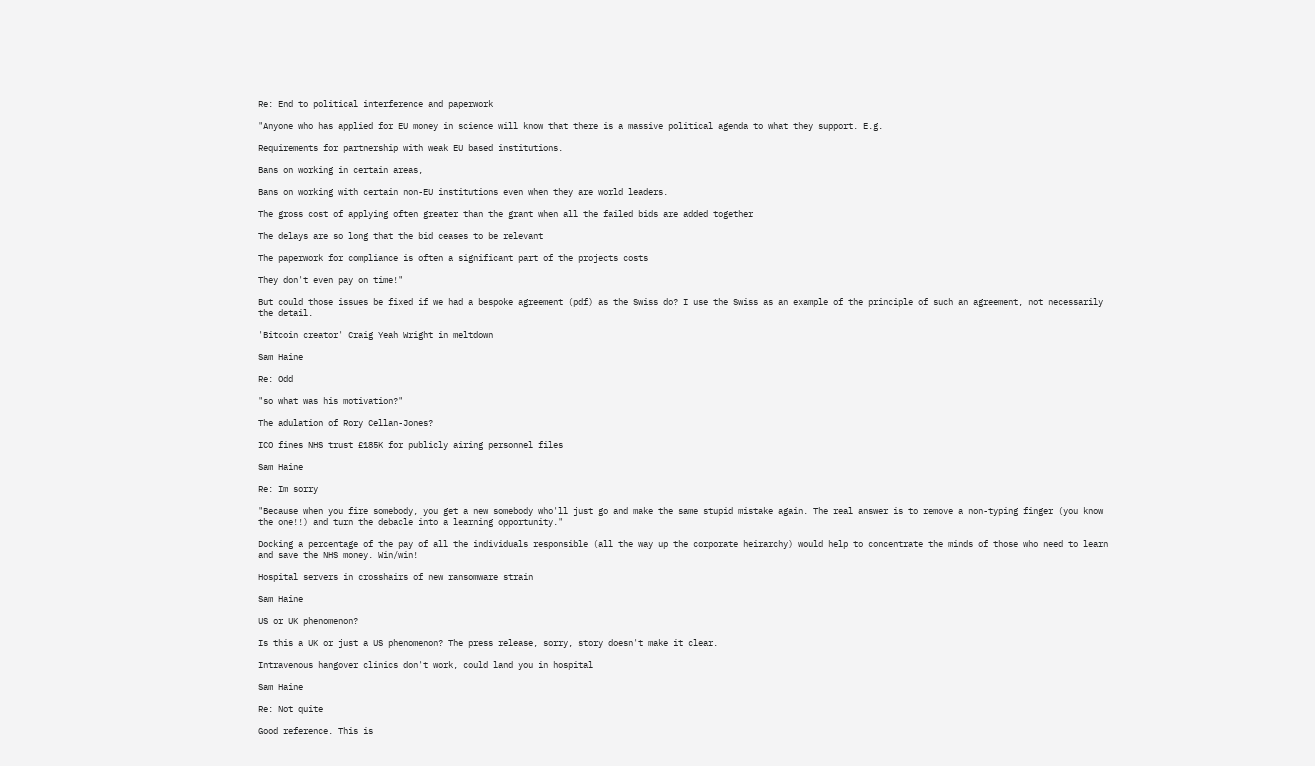Re: End to political interference and paperwork

"Anyone who has applied for EU money in science will know that there is a massive political agenda to what they support. E.g.

Requirements for partnership with weak EU based institutions.

Bans on working in certain areas,

Bans on working with certain non-EU institutions even when they are world leaders.

The gross cost of applying often greater than the grant when all the failed bids are added together

The delays are so long that the bid ceases to be relevant

The paperwork for compliance is often a significant part of the projects costs

They don't even pay on time!"

But could those issues be fixed if we had a bespoke agreement (pdf) as the Swiss do? I use the Swiss as an example of the principle of such an agreement, not necessarily the detail.

'Bitcoin creator' Craig Yeah Wright in meltdown

Sam Haine

Re: Odd

"so what was his motivation?"

The adulation of Rory Cellan-Jones?

ICO fines NHS trust £185K for publicly airing personnel files

Sam Haine

Re: Im sorry

"Because when you fire somebody, you get a new somebody who'll just go and make the same stupid mistake again. The real answer is to remove a non-typing finger (you know the one!!) and turn the debacle into a learning opportunity."

Docking a percentage of the pay of all the individuals responsible (all the way up the corporate heirarchy) would help to concentrate the minds of those who need to learn and save the NHS money. Win/win!

Hospital servers in crosshairs of new ransomware strain

Sam Haine

US or UK phenomenon?

Is this a UK or just a US phenomenon? The press release, sorry, story doesn't make it clear.

Intravenous hangover clinics don't work, could land you in hospital

Sam Haine

Re: Not quite

Good reference. This is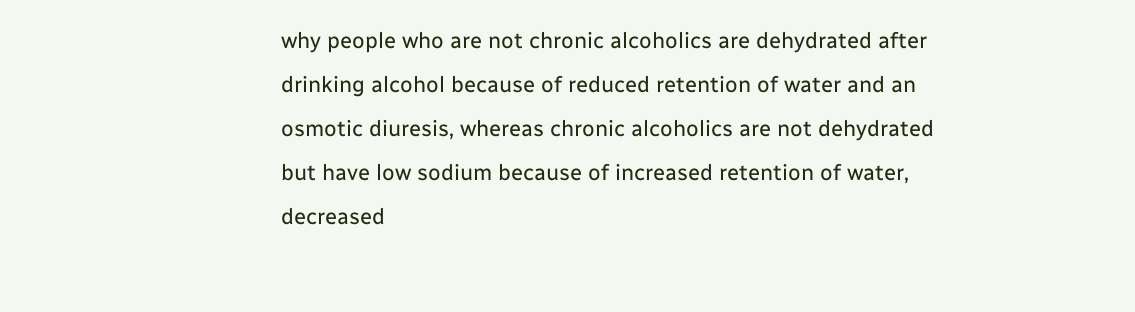why people who are not chronic alcoholics are dehydrated after drinking alcohol because of reduced retention of water and an osmotic diuresis, whereas chronic alcoholics are not dehydrated but have low sodium because of increased retention of water, decreased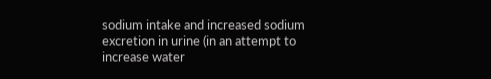sodium intake and increased sodium excretion in urine (in an attempt to increase water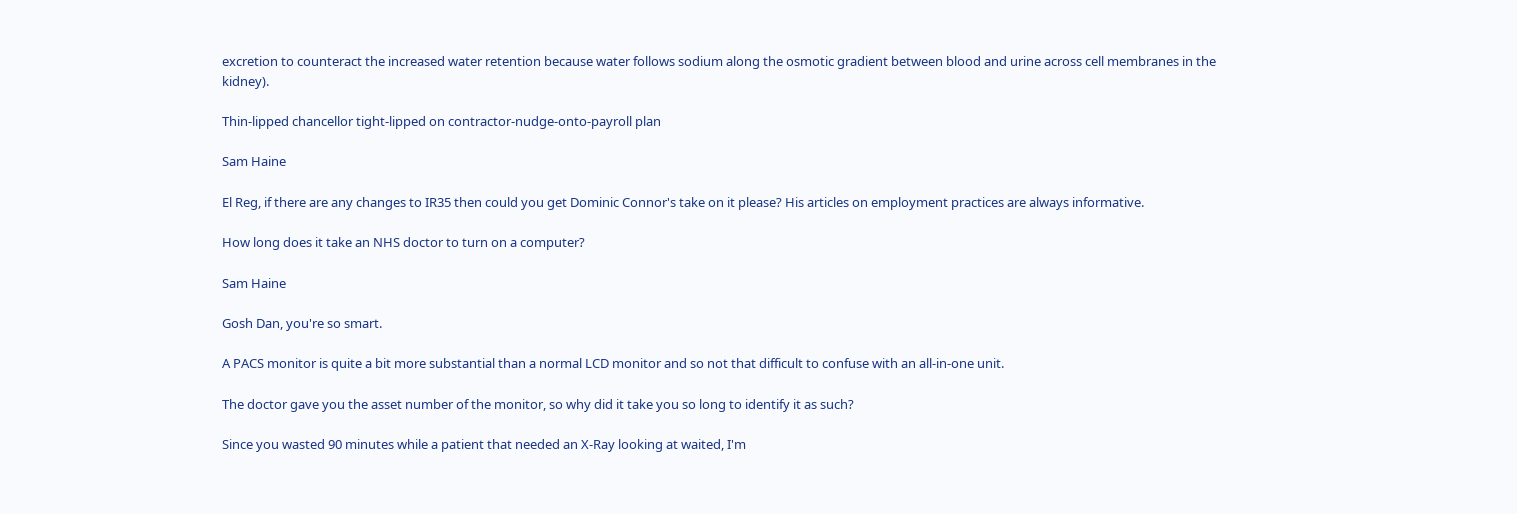excretion to counteract the increased water retention because water follows sodium along the osmotic gradient between blood and urine across cell membranes in the kidney).

Thin-lipped chancellor tight-lipped on contractor-nudge-onto-payroll plan

Sam Haine

El Reg, if there are any changes to IR35 then could you get Dominic Connor's take on it please? His articles on employment practices are always informative.

How long does it take an NHS doctor to turn on a computer?

Sam Haine

Gosh Dan, you're so smart.

A PACS monitor is quite a bit more substantial than a normal LCD monitor and so not that difficult to confuse with an all-in-one unit.

The doctor gave you the asset number of the monitor, so why did it take you so long to identify it as such?

Since you wasted 90 minutes while a patient that needed an X-Ray looking at waited, I'm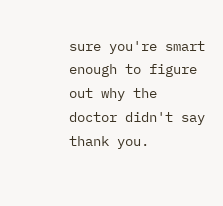sure you're smart enough to figure out why the doctor didn't say thank you.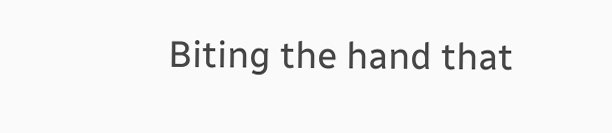Biting the hand that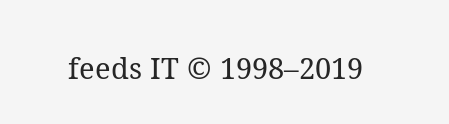feeds IT © 1998–2019